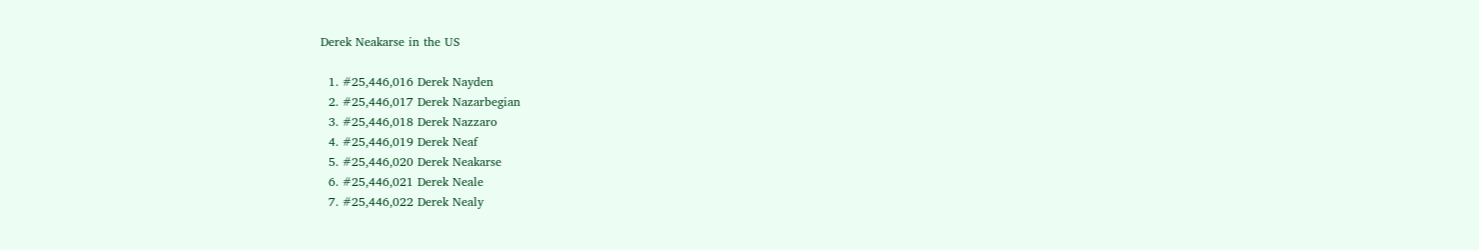Derek Neakarse in the US

  1. #25,446,016 Derek Nayden
  2. #25,446,017 Derek Nazarbegian
  3. #25,446,018 Derek Nazzaro
  4. #25,446,019 Derek Neaf
  5. #25,446,020 Derek Neakarse
  6. #25,446,021 Derek Neale
  7. #25,446,022 Derek Nealy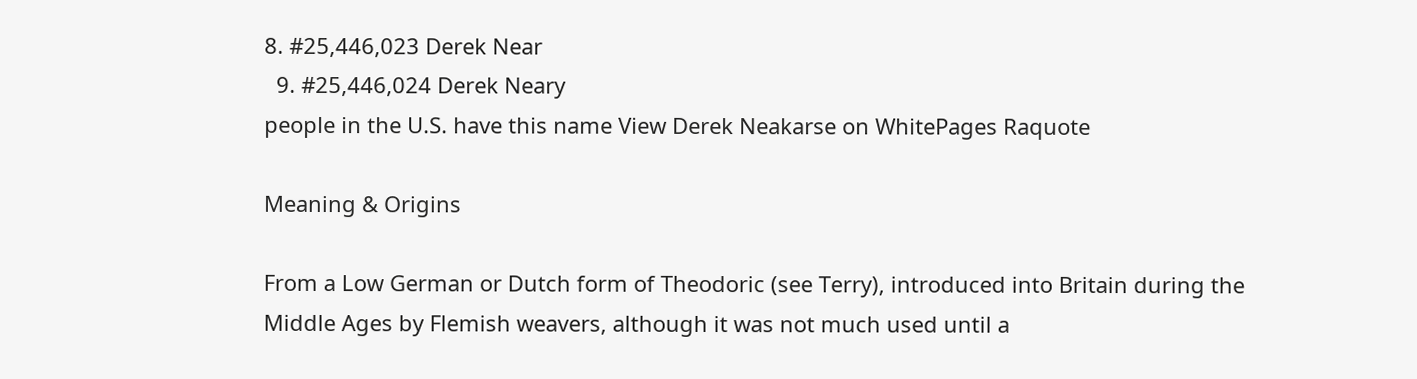8. #25,446,023 Derek Near
  9. #25,446,024 Derek Neary
people in the U.S. have this name View Derek Neakarse on WhitePages Raquote

Meaning & Origins

From a Low German or Dutch form of Theodoric (see Terry), introduced into Britain during the Middle Ages by Flemish weavers, although it was not much used until a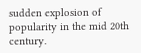sudden explosion of popularity in the mid 20th century.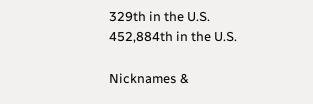329th in the U.S.
452,884th in the U.S.

Nicknames &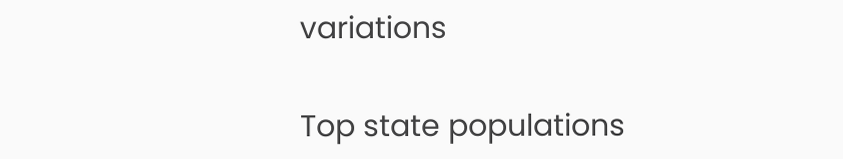variations

Top state populations